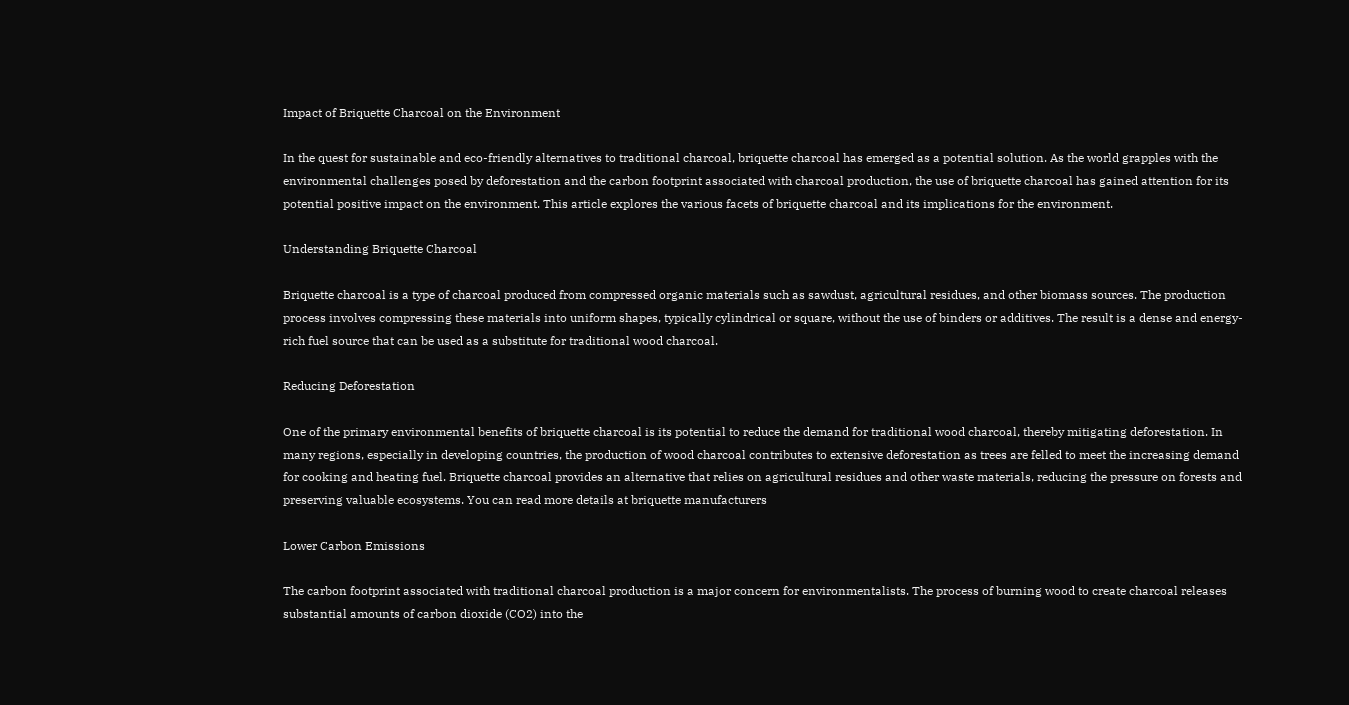Impact of Briquette Charcoal on the Environment

In the quest for sustainable and eco-friendly alternatives to traditional charcoal, briquette charcoal has emerged as a potential solution. As the world grapples with the environmental challenges posed by deforestation and the carbon footprint associated with charcoal production, the use of briquette charcoal has gained attention for its potential positive impact on the environment. This article explores the various facets of briquette charcoal and its implications for the environment.

Understanding Briquette Charcoal

Briquette charcoal is a type of charcoal produced from compressed organic materials such as sawdust, agricultural residues, and other biomass sources. The production process involves compressing these materials into uniform shapes, typically cylindrical or square, without the use of binders or additives. The result is a dense and energy-rich fuel source that can be used as a substitute for traditional wood charcoal.

Reducing Deforestation

One of the primary environmental benefits of briquette charcoal is its potential to reduce the demand for traditional wood charcoal, thereby mitigating deforestation. In many regions, especially in developing countries, the production of wood charcoal contributes to extensive deforestation as trees are felled to meet the increasing demand for cooking and heating fuel. Briquette charcoal provides an alternative that relies on agricultural residues and other waste materials, reducing the pressure on forests and preserving valuable ecosystems. You can read more details at briquette manufacturers

Lower Carbon Emissions

The carbon footprint associated with traditional charcoal production is a major concern for environmentalists. The process of burning wood to create charcoal releases substantial amounts of carbon dioxide (CO2) into the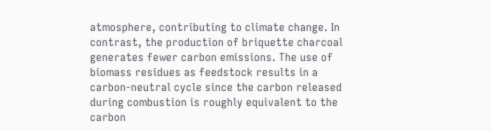atmosphere, contributing to climate change. In contrast, the production of briquette charcoal generates fewer carbon emissions. The use of biomass residues as feedstock results in a carbon-neutral cycle since the carbon released during combustion is roughly equivalent to the carbon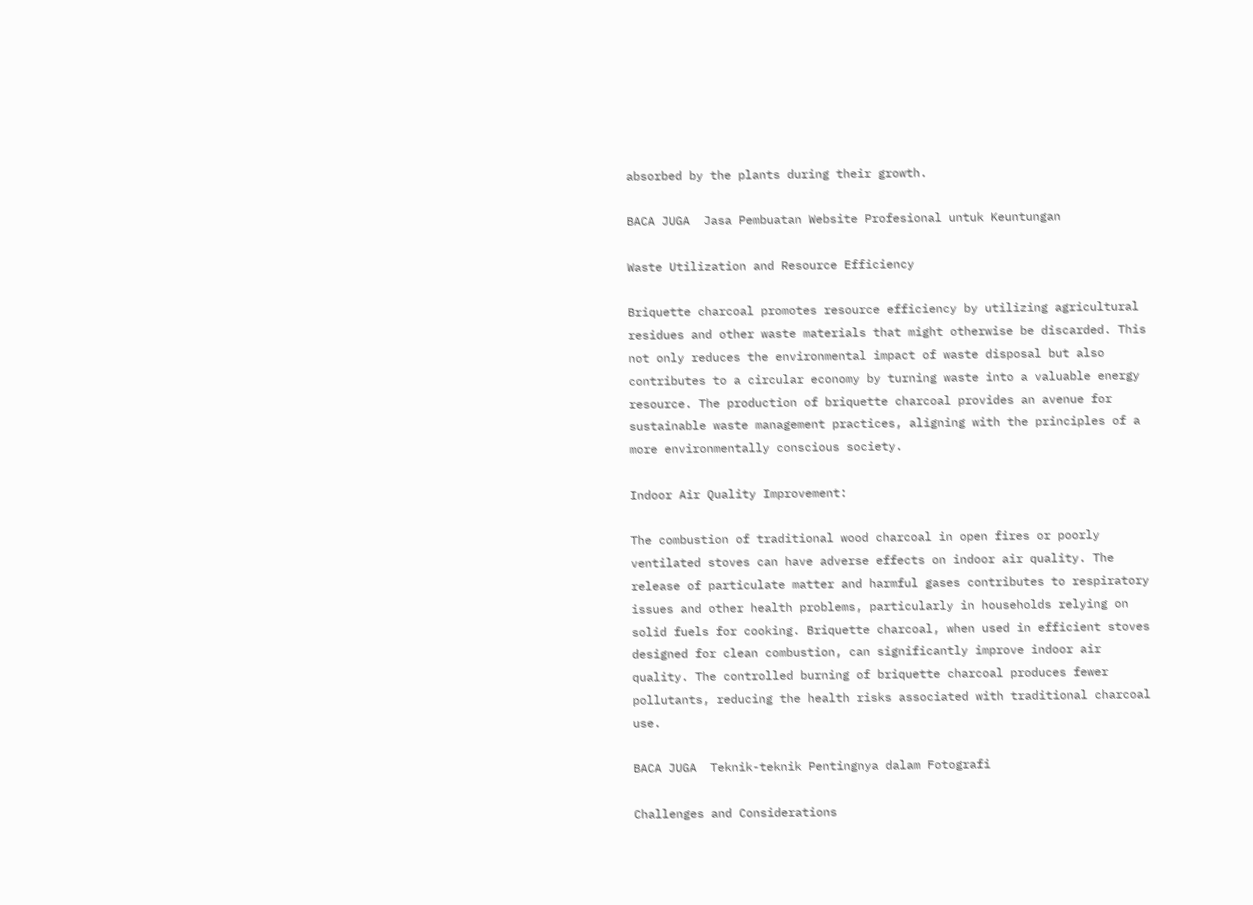absorbed by the plants during their growth.

BACA JUGA  Jasa Pembuatan Website Profesional untuk Keuntungan

Waste Utilization and Resource Efficiency

Briquette charcoal promotes resource efficiency by utilizing agricultural residues and other waste materials that might otherwise be discarded. This not only reduces the environmental impact of waste disposal but also contributes to a circular economy by turning waste into a valuable energy resource. The production of briquette charcoal provides an avenue for sustainable waste management practices, aligning with the principles of a more environmentally conscious society.

Indoor Air Quality Improvement:

The combustion of traditional wood charcoal in open fires or poorly ventilated stoves can have adverse effects on indoor air quality. The release of particulate matter and harmful gases contributes to respiratory issues and other health problems, particularly in households relying on solid fuels for cooking. Briquette charcoal, when used in efficient stoves designed for clean combustion, can significantly improve indoor air quality. The controlled burning of briquette charcoal produces fewer pollutants, reducing the health risks associated with traditional charcoal use.

BACA JUGA  Teknik-teknik Pentingnya dalam Fotografi

Challenges and Considerations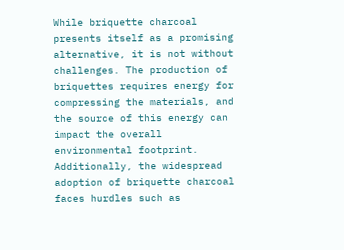While briquette charcoal presents itself as a promising alternative, it is not without challenges. The production of briquettes requires energy for compressing the materials, and the source of this energy can impact the overall environmental footprint. Additionally, the widespread adoption of briquette charcoal faces hurdles such as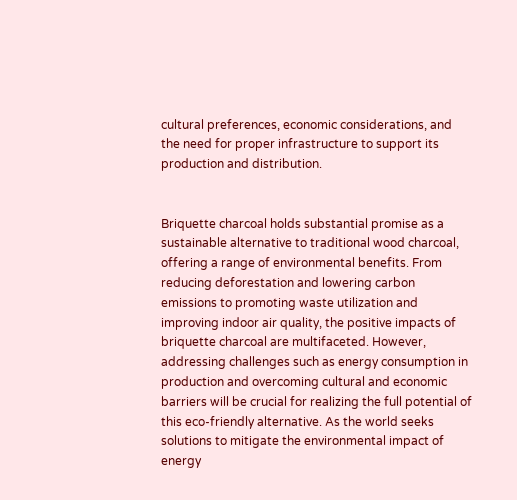cultural preferences, economic considerations, and the need for proper infrastructure to support its production and distribution.


Briquette charcoal holds substantial promise as a sustainable alternative to traditional wood charcoal, offering a range of environmental benefits. From reducing deforestation and lowering carbon emissions to promoting waste utilization and improving indoor air quality, the positive impacts of briquette charcoal are multifaceted. However, addressing challenges such as energy consumption in production and overcoming cultural and economic barriers will be crucial for realizing the full potential of this eco-friendly alternative. As the world seeks solutions to mitigate the environmental impact of energy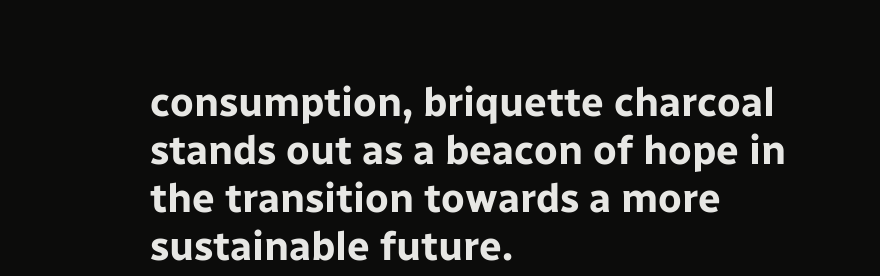consumption, briquette charcoal stands out as a beacon of hope in the transition towards a more sustainable future.